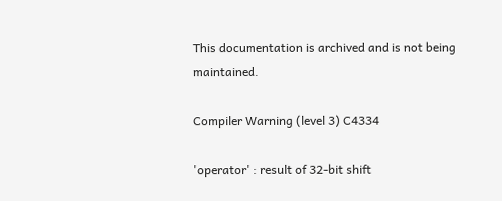This documentation is archived and is not being maintained.

Compiler Warning (level 3) C4334

'operator' : result of 32-bit shift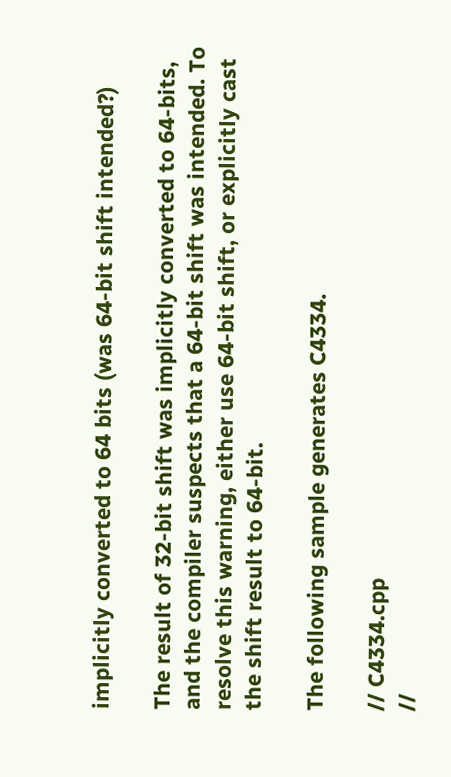implicitly converted to 64 bits (was 64-bit shift intended?)

The result of 32-bit shift was implicitly converted to 64-bits, and the compiler suspects that a 64-bit shift was intended. To resolve this warning, either use 64-bit shift, or explicitly cast the shift result to 64-bit.

The following sample generates C4334.

// C4334.cpp
//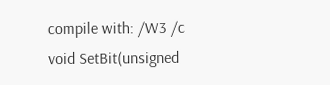compile with: /W3 /c
void SetBit(unsigned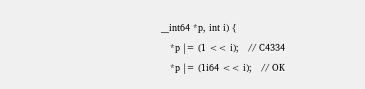__int64 *p, int i) {
   *p |= (1 << i);   // C4334
   *p |= (1i64 << i);   // OK